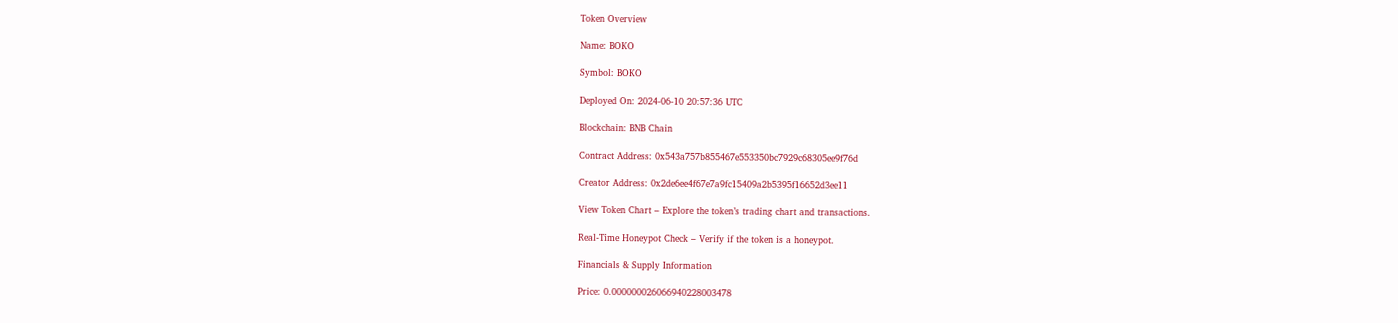Token Overview

Name: BOKO

Symbol: BOKO

Deployed On: 2024-06-10 20:57:36 UTC

Blockchain: BNB Chain

Contract Address: 0x543a757b855467e553350bc7929c68305ee9f76d

Creator Address: 0x2de6ee4f67e7a9fc15409a2b5395f16652d3ee11

View Token Chart – Explore the token’s trading chart and transactions.

Real-Time Honeypot Check – Verify if the token is a honeypot.

Financials & Supply Information

Price: 0.000000026066940228003478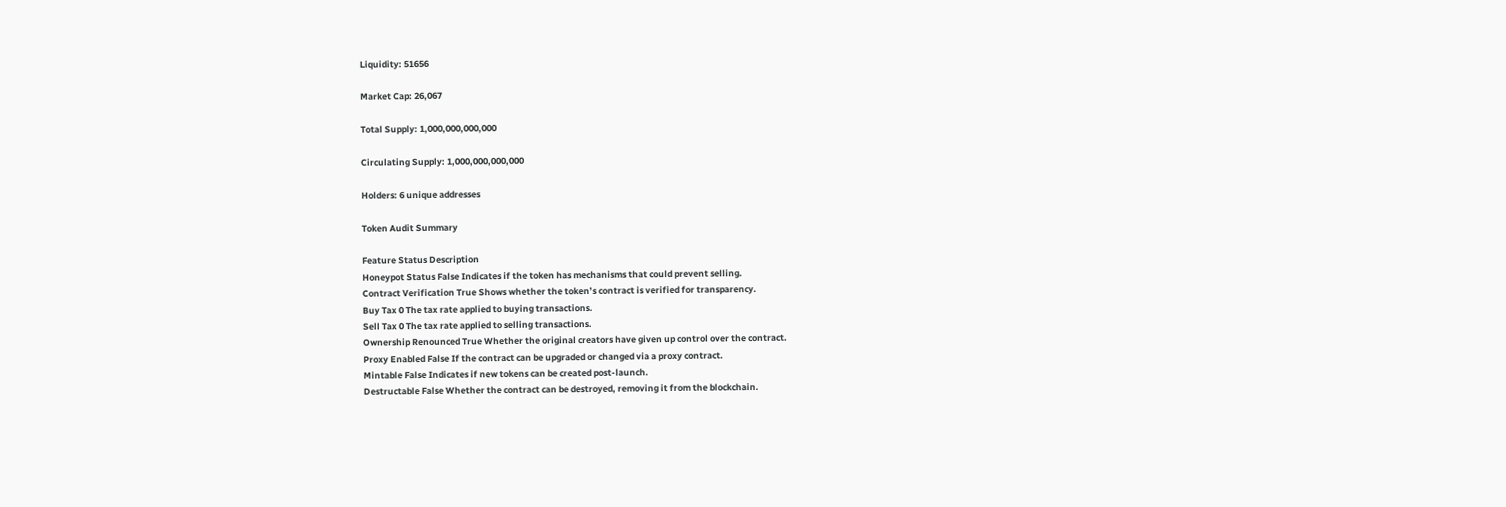Liquidity: 51656

Market Cap: 26,067

Total Supply: 1,000,000,000,000

Circulating Supply: 1,000,000,000,000

Holders: 6 unique addresses

Token Audit Summary

Feature Status Description
Honeypot Status False Indicates if the token has mechanisms that could prevent selling.
Contract Verification True Shows whether the token’s contract is verified for transparency.
Buy Tax 0 The tax rate applied to buying transactions.
Sell Tax 0 The tax rate applied to selling transactions.
Ownership Renounced True Whether the original creators have given up control over the contract.
Proxy Enabled False If the contract can be upgraded or changed via a proxy contract.
Mintable False Indicates if new tokens can be created post-launch.
Destructable False Whether the contract can be destroyed, removing it from the blockchain.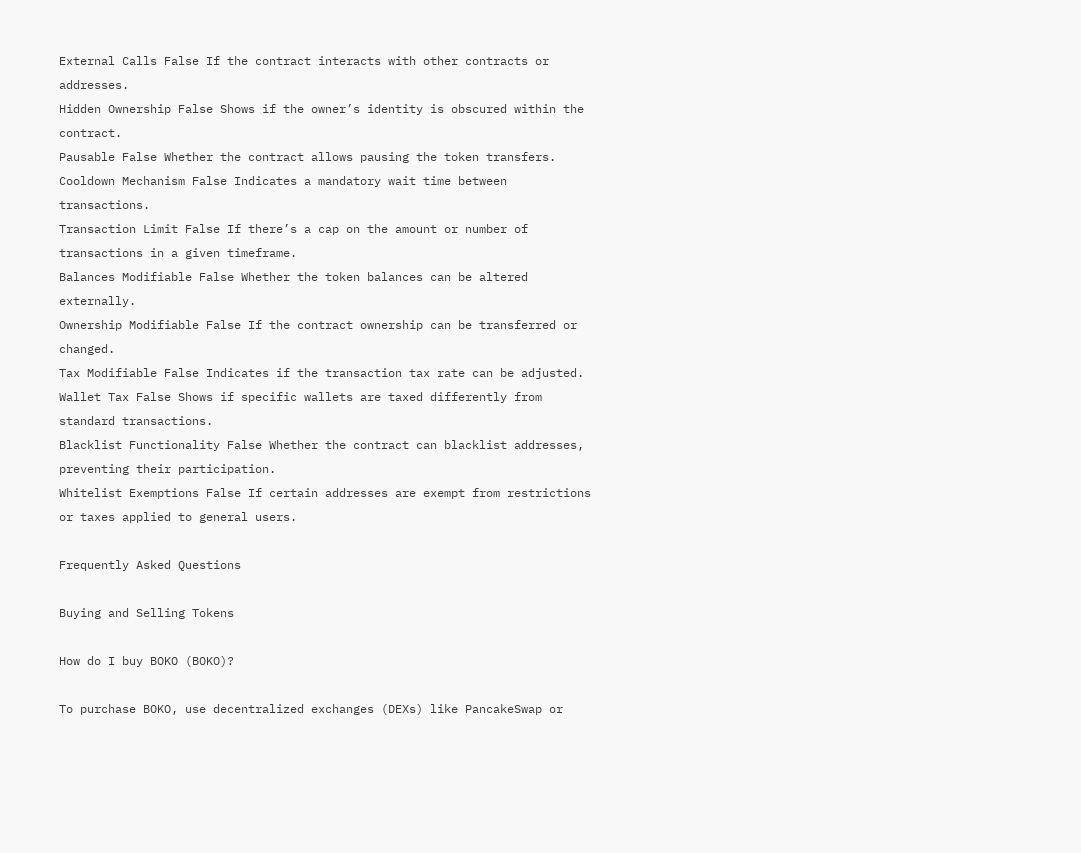External Calls False If the contract interacts with other contracts or addresses.
Hidden Ownership False Shows if the owner’s identity is obscured within the contract.
Pausable False Whether the contract allows pausing the token transfers.
Cooldown Mechanism False Indicates a mandatory wait time between transactions.
Transaction Limit False If there’s a cap on the amount or number of transactions in a given timeframe.
Balances Modifiable False Whether the token balances can be altered externally.
Ownership Modifiable False If the contract ownership can be transferred or changed.
Tax Modifiable False Indicates if the transaction tax rate can be adjusted.
Wallet Tax False Shows if specific wallets are taxed differently from standard transactions.
Blacklist Functionality False Whether the contract can blacklist addresses, preventing their participation.
Whitelist Exemptions False If certain addresses are exempt from restrictions or taxes applied to general users.

Frequently Asked Questions

Buying and Selling Tokens

How do I buy BOKO (BOKO)?

To purchase BOKO, use decentralized exchanges (DEXs) like PancakeSwap or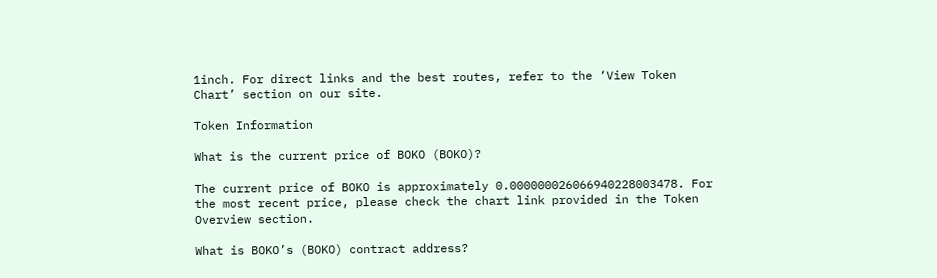1inch. For direct links and the best routes, refer to the ‘View Token Chart’ section on our site.

Token Information

What is the current price of BOKO (BOKO)?

The current price of BOKO is approximately 0.000000026066940228003478. For the most recent price, please check the chart link provided in the Token Overview section.

What is BOKO’s (BOKO) contract address?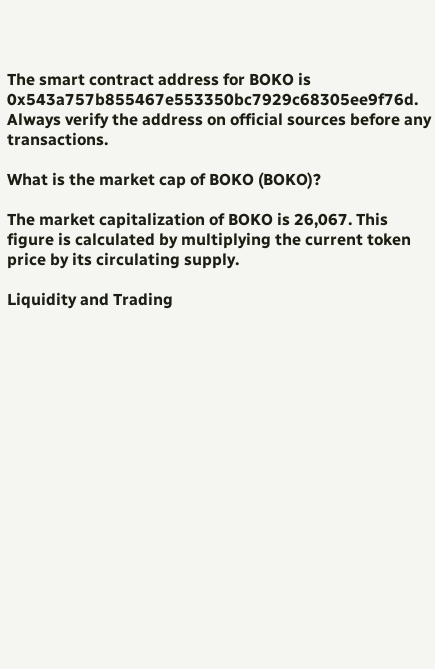The smart contract address for BOKO is 0x543a757b855467e553350bc7929c68305ee9f76d. Always verify the address on official sources before any transactions.

What is the market cap of BOKO (BOKO)?

The market capitalization of BOKO is 26,067. This figure is calculated by multiplying the current token price by its circulating supply.

Liquidity and Trading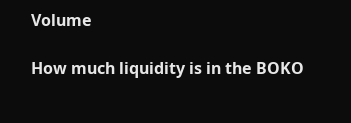Volume

How much liquidity is in the BOKO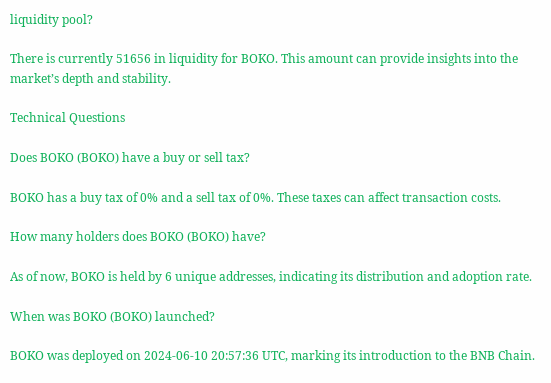liquidity pool?

There is currently 51656 in liquidity for BOKO. This amount can provide insights into the market’s depth and stability.

Technical Questions

Does BOKO (BOKO) have a buy or sell tax?

BOKO has a buy tax of 0% and a sell tax of 0%. These taxes can affect transaction costs.

How many holders does BOKO (BOKO) have?

As of now, BOKO is held by 6 unique addresses, indicating its distribution and adoption rate.

When was BOKO (BOKO) launched?

BOKO was deployed on 2024-06-10 20:57:36 UTC, marking its introduction to the BNB Chain.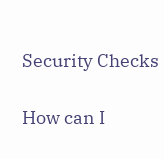Security Checks

How can I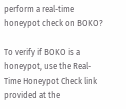perform a real-time honeypot check on BOKO?

To verify if BOKO is a honeypot, use the Real-Time Honeypot Check link provided at the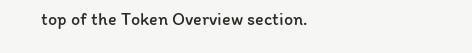top of the Token Overview section.